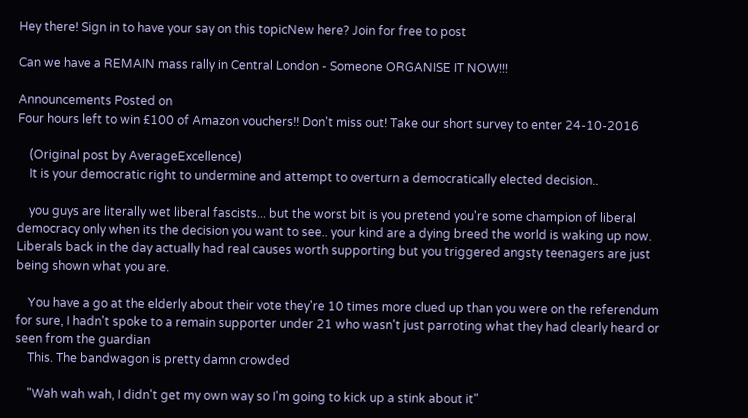Hey there! Sign in to have your say on this topicNew here? Join for free to post

Can we have a REMAIN mass rally in Central London - Someone ORGANISE IT NOW!!!

Announcements Posted on
Four hours left to win £100 of Amazon vouchers!! Don't miss out! Take our short survey to enter 24-10-2016

    (Original post by AverageExcellence)
    It is your democratic right to undermine and attempt to overturn a democratically elected decision..

    you guys are literally wet liberal fascists... but the worst bit is you pretend you're some champion of liberal democracy only when its the decision you want to see.. your kind are a dying breed the world is waking up now. Liberals back in the day actually had real causes worth supporting but you triggered angsty teenagers are just being shown what you are.

    You have a go at the elderly about their vote they're 10 times more clued up than you were on the referendum for sure, I hadn't spoke to a remain supporter under 21 who wasn't just parroting what they had clearly heard or seen from the guardian
    This. The bandwagon is pretty damn crowded

    "Wah wah wah, I didn't get my own way so I'm going to kick up a stink about it"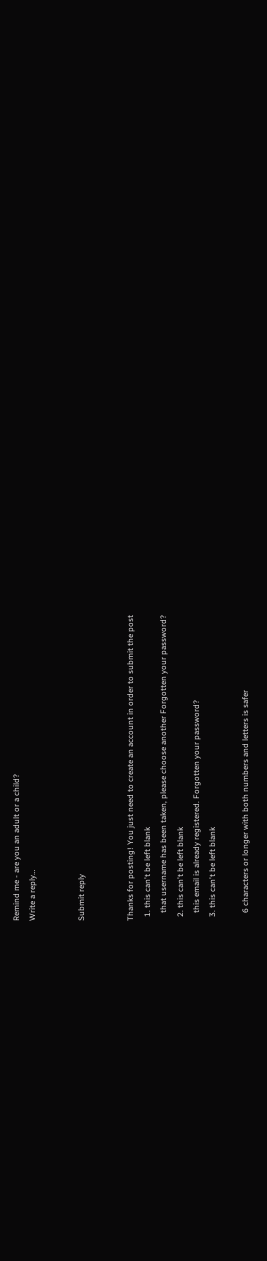Remind me - are you an adult or a child?
Write a reply…


Submit reply


Thanks for posting! You just need to create an account in order to submit the post
  1. this can't be left blank
    that username has been taken, please choose another Forgotten your password?
  2. this can't be left blank
    this email is already registered. Forgotten your password?
  3. this can't be left blank

    6 characters or longer with both numbers and letters is safer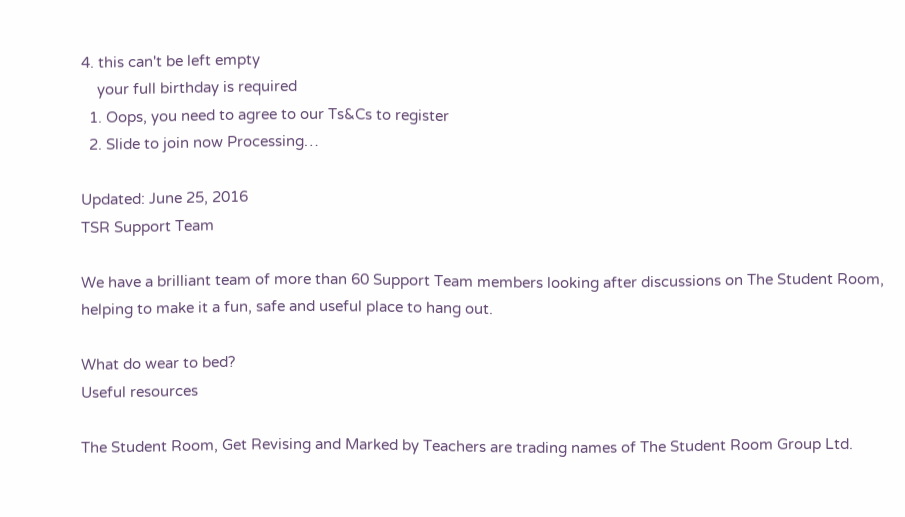4. this can't be left empty
    your full birthday is required
  1. Oops, you need to agree to our Ts&Cs to register
  2. Slide to join now Processing…

Updated: June 25, 2016
TSR Support Team

We have a brilliant team of more than 60 Support Team members looking after discussions on The Student Room, helping to make it a fun, safe and useful place to hang out.

What do wear to bed?
Useful resources

The Student Room, Get Revising and Marked by Teachers are trading names of The Student Room Group Ltd.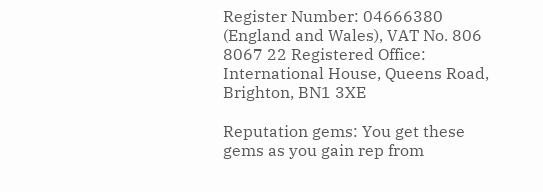Register Number: 04666380 (England and Wales), VAT No. 806 8067 22 Registered Office: International House, Queens Road, Brighton, BN1 3XE

Reputation gems: You get these gems as you gain rep from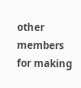other members for making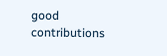good contributions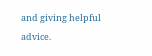and giving helpful advice.